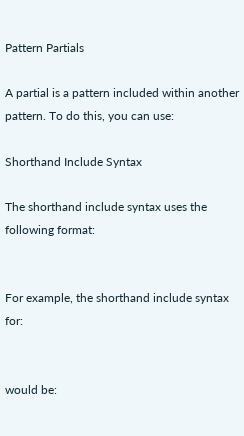Pattern Partials

A partial is a pattern included within another pattern. To do this, you can use:

Shorthand Include Syntax

The shorthand include syntax uses the following format:


For example, the shorthand include syntax for:


would be: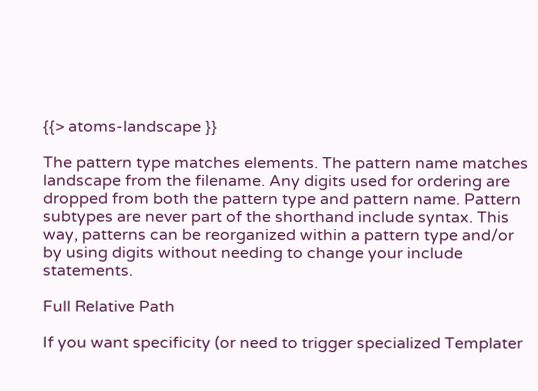{{> atoms-landscape }}

The pattern type matches elements. The pattern name matches landscape from the filename. Any digits used for ordering are dropped from both the pattern type and pattern name. Pattern subtypes are never part of the shorthand include syntax. This way, patterns can be reorganized within a pattern type and/or by using digits without needing to change your include statements.

Full Relative Path

If you want specificity (or need to trigger specialized Templater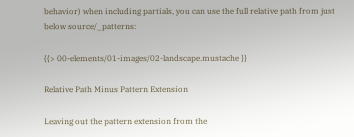behavior) when including partials, you can use the full relative path from just below source/_patterns:

{{> 00-elements/01-images/02-landscape.mustache }}

Relative Path Minus Pattern Extension

Leaving out the pattern extension from the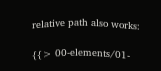relative path also works:

{{> 00-elements/01-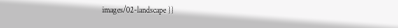images/02-landscape }}